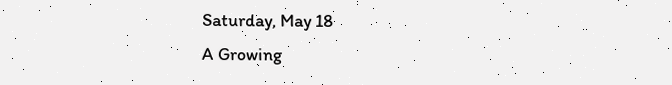Saturday, May 18
A Growing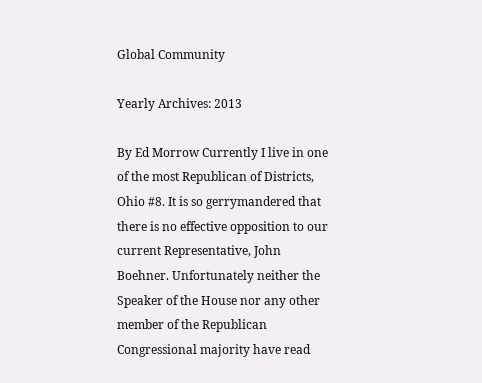Global Community

Yearly Archives: 2013

By Ed Morrow Currently I live in one of the most Republican of Districts, Ohio #8. It is so gerrymandered that there is no effective opposition to our current Representative, John Boehner. Unfortunately neither the Speaker of the House nor any other member of the Republican Congressional majority have read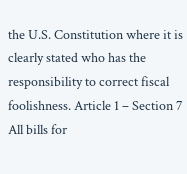the U.S. Constitution where it is clearly stated who has the responsibility to correct fiscal foolishness. Article 1 – Section 7 All bills for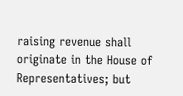raising revenue shall originate in the House of Representatives; but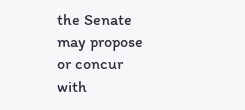the Senate may propose or concur with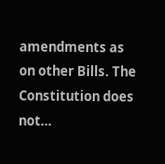amendments as on other Bills. The Constitution does not…